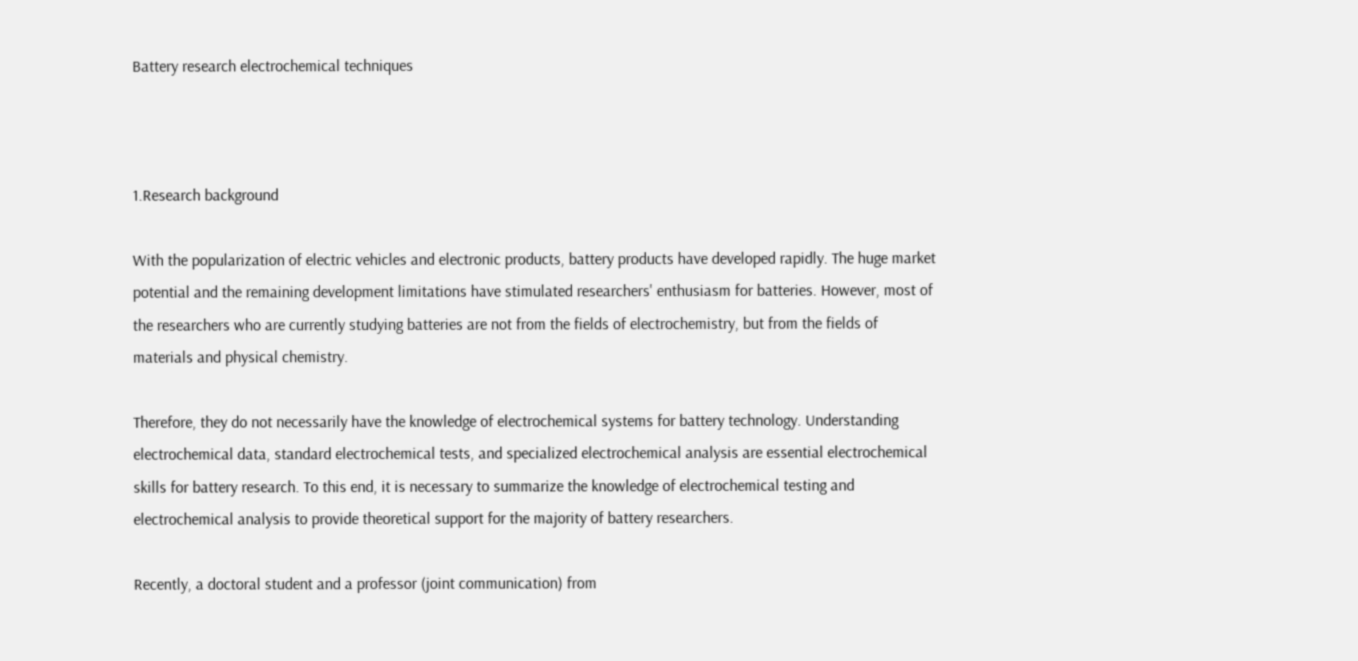Battery research electrochemical techniques



1.Research background

With the popularization of electric vehicles and electronic products, battery products have developed rapidly. The huge market potential and the remaining development limitations have stimulated researchers' enthusiasm for batteries. However, most of the researchers who are currently studying batteries are not from the fields of electrochemistry, but from the fields of materials and physical chemistry.

Therefore, they do not necessarily have the knowledge of electrochemical systems for battery technology. Understanding electrochemical data, standard electrochemical tests, and specialized electrochemical analysis are essential electrochemical skills for battery research. To this end, it is necessary to summarize the knowledge of electrochemical testing and electrochemical analysis to provide theoretical support for the majority of battery researchers.

Recently, a doctoral student and a professor (joint communication) from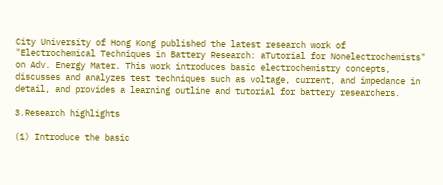City University of Hong Kong published the latest research work of "Electrochemical Techniques in Battery Research: aTutorial for Nonelectrochemists" on Adv. Energy Mater. This work introduces basic electrochemistry concepts, discusses and analyzes test techniques such as voltage, current, and impedance in detail, and provides a learning outline and tutorial for battery researchers.

3.Research highlights

(1) Introduce the basic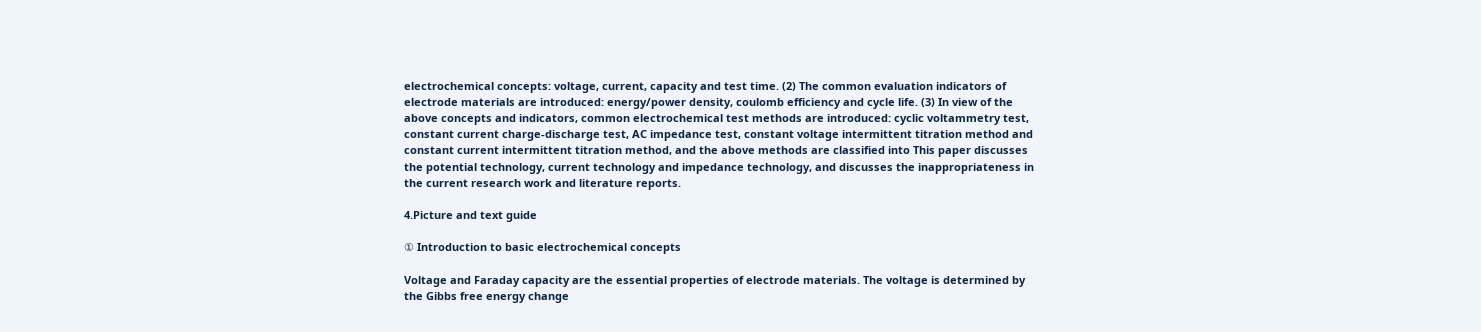electrochemical concepts: voltage, current, capacity and test time. (2) The common evaluation indicators of electrode materials are introduced: energy/power density, coulomb efficiency and cycle life. (3) In view of the above concepts and indicators, common electrochemical test methods are introduced: cyclic voltammetry test, constant current charge-discharge test, AC impedance test, constant voltage intermittent titration method and constant current intermittent titration method, and the above methods are classified into This paper discusses the potential technology, current technology and impedance technology, and discusses the inappropriateness in the current research work and literature reports.

4.Picture and text guide

① Introduction to basic electrochemical concepts

Voltage and Faraday capacity are the essential properties of electrode materials. The voltage is determined by the Gibbs free energy change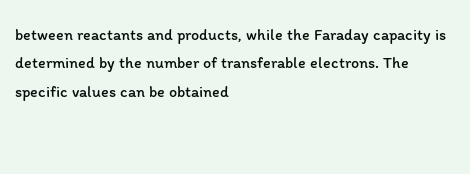between reactants and products, while the Faraday capacity is determined by the number of transferable electrons. The specific values can be obtained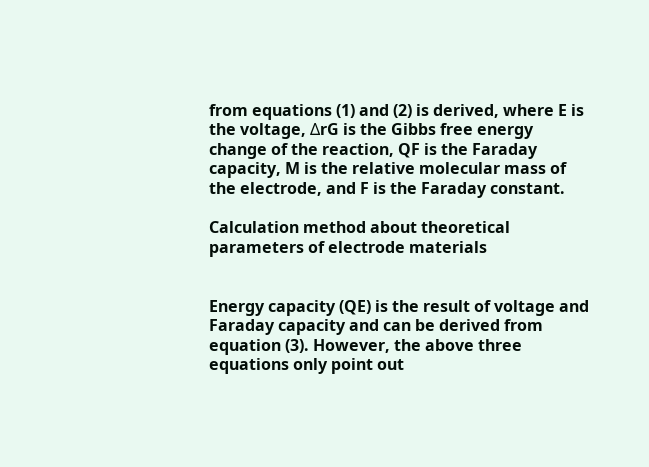from equations (1) and (2) is derived, where E is the voltage, ΔrG is the Gibbs free energy change of the reaction, QF is the Faraday capacity, M is the relative molecular mass of the electrode, and F is the Faraday constant.

Calculation method about theoretical parameters of electrode materials


Energy capacity (QE) is the result of voltage and Faraday capacity and can be derived from equation (3). However, the above three equations only point out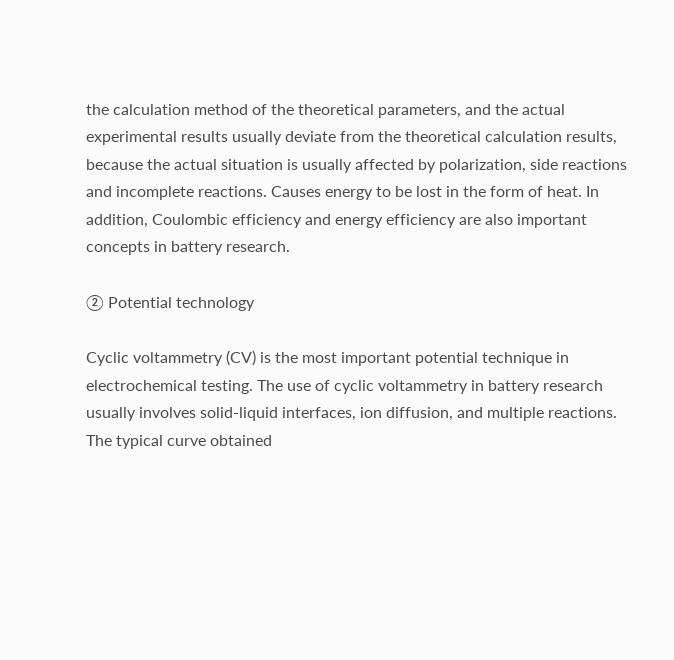the calculation method of the theoretical parameters, and the actual experimental results usually deviate from the theoretical calculation results, because the actual situation is usually affected by polarization, side reactions and incomplete reactions. Causes energy to be lost in the form of heat. In addition, Coulombic efficiency and energy efficiency are also important concepts in battery research.

② Potential technology

Cyclic voltammetry (CV) is the most important potential technique in electrochemical testing. The use of cyclic voltammetry in battery research usually involves solid-liquid interfaces, ion diffusion, and multiple reactions. The typical curve obtained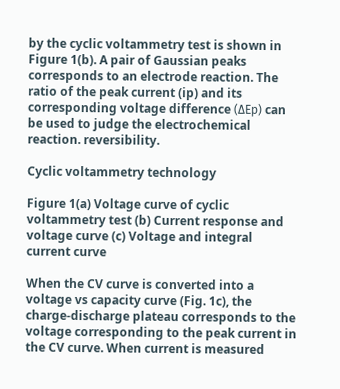by the cyclic voltammetry test is shown in Figure 1(b). A pair of Gaussian peaks corresponds to an electrode reaction. The ratio of the peak current (ip) and its corresponding voltage difference (ΔEp) can be used to judge the electrochemical reaction. reversibility.

Cyclic voltammetry technology

Figure 1(a) Voltage curve of cyclic voltammetry test (b) Current response and voltage curve (c) Voltage and integral current curve

When the CV curve is converted into a voltage vs capacity curve (Fig. 1c), the charge-discharge plateau corresponds to the voltage corresponding to the peak current in the CV curve. When current is measured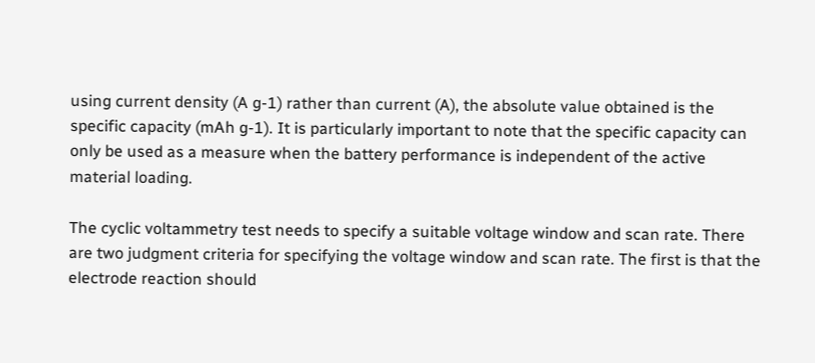using current density (A g-1) rather than current (A), the absolute value obtained is the specific capacity (mAh g-1). It is particularly important to note that the specific capacity can only be used as a measure when the battery performance is independent of the active material loading.

The cyclic voltammetry test needs to specify a suitable voltage window and scan rate. There are two judgment criteria for specifying the voltage window and scan rate. The first is that the electrode reaction should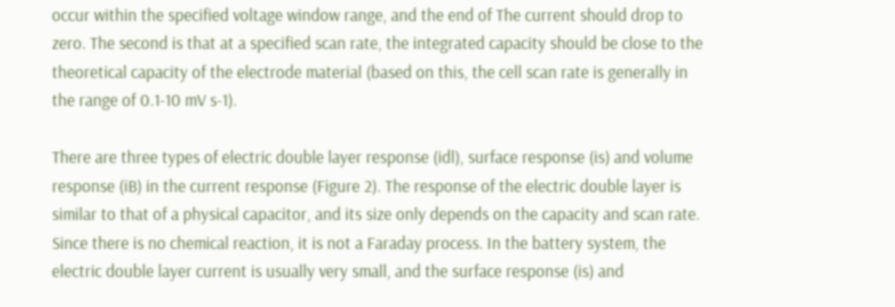occur within the specified voltage window range, and the end of The current should drop to zero. The second is that at a specified scan rate, the integrated capacity should be close to the theoretical capacity of the electrode material (based on this, the cell scan rate is generally in the range of 0.1-10 mV s-1).

There are three types of electric double layer response (idl), surface response (is) and volume response (iB) in the current response (Figure 2). The response of the electric double layer is similar to that of a physical capacitor, and its size only depends on the capacity and scan rate. Since there is no chemical reaction, it is not a Faraday process. In the battery system, the electric double layer current is usually very small, and the surface response (is) and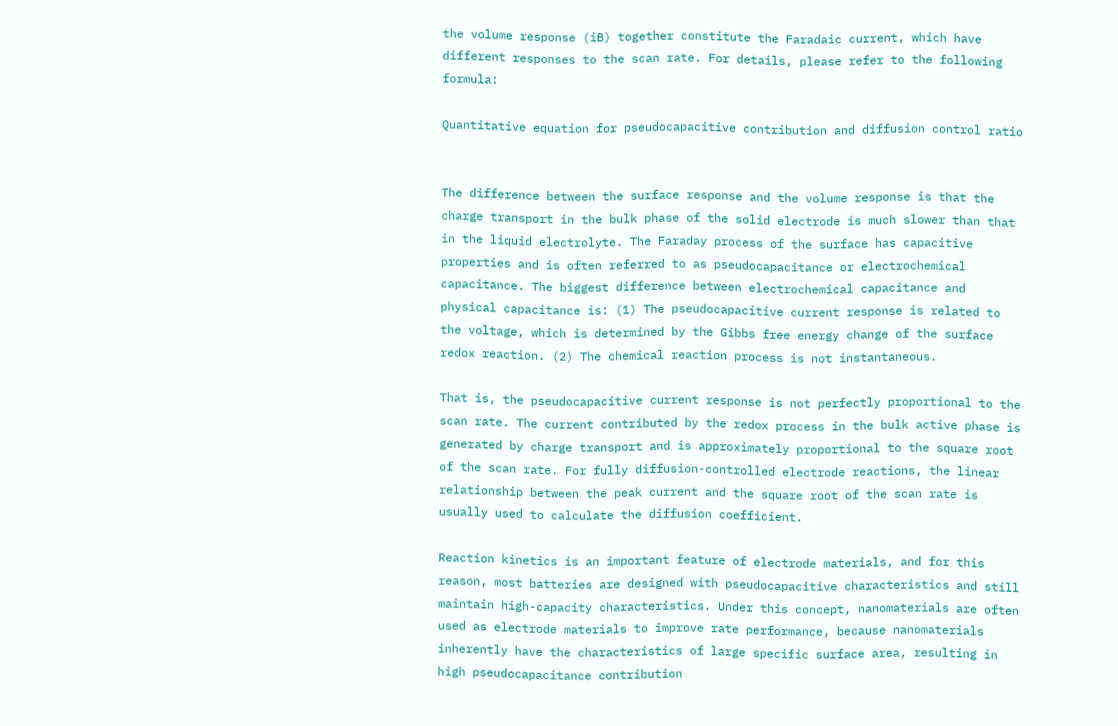the volume response (iB) together constitute the Faradaic current, which have different responses to the scan rate. For details, please refer to the following formula:

Quantitative equation for pseudocapacitive contribution and diffusion control ratio


The difference between the surface response and the volume response is that the charge transport in the bulk phase of the solid electrode is much slower than that in the liquid electrolyte. The Faraday process of the surface has capacitive properties and is often referred to as pseudocapacitance or electrochemical capacitance. The biggest difference between electrochemical capacitance and physical capacitance is: (1) The pseudocapacitive current response is related to the voltage, which is determined by the Gibbs free energy change of the surface redox reaction. (2) The chemical reaction process is not instantaneous.

That is, the pseudocapacitive current response is not perfectly proportional to the scan rate. The current contributed by the redox process in the bulk active phase is generated by charge transport and is approximately proportional to the square root of the scan rate. For fully diffusion-controlled electrode reactions, the linear relationship between the peak current and the square root of the scan rate is usually used to calculate the diffusion coefficient.

Reaction kinetics is an important feature of electrode materials, and for this reason, most batteries are designed with pseudocapacitive characteristics and still maintain high-capacity characteristics. Under this concept, nanomaterials are often used as electrode materials to improve rate performance, because nanomaterials inherently have the characteristics of large specific surface area, resulting in high pseudocapacitance contribution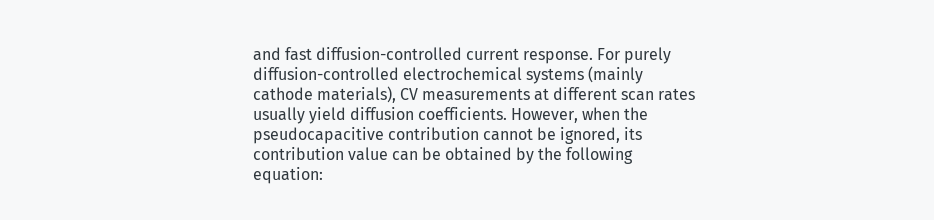and fast diffusion-controlled current response. For purely diffusion-controlled electrochemical systems (mainly cathode materials), CV measurements at different scan rates usually yield diffusion coefficients. However, when the pseudocapacitive contribution cannot be ignored, its contribution value can be obtained by the following equation: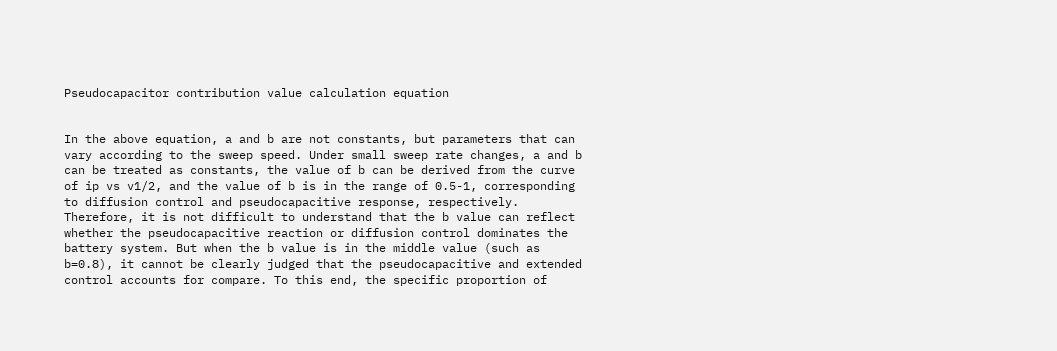Pseudocapacitor contribution value calculation equation


In the above equation, a and b are not constants, but parameters that can vary according to the sweep speed. Under small sweep rate changes, a and b can be treated as constants, the value of b can be derived from the curve of ip vs v1/2, and the value of b is in the range of 0.5-1, corresponding to diffusion control and pseudocapacitive response, respectively. Therefore, it is not difficult to understand that the b value can reflect whether the pseudocapacitive reaction or diffusion control dominates the battery system. But when the b value is in the middle value (such as b=0.8), it cannot be clearly judged that the pseudocapacitive and extended control accounts for compare. To this end, the specific proportion of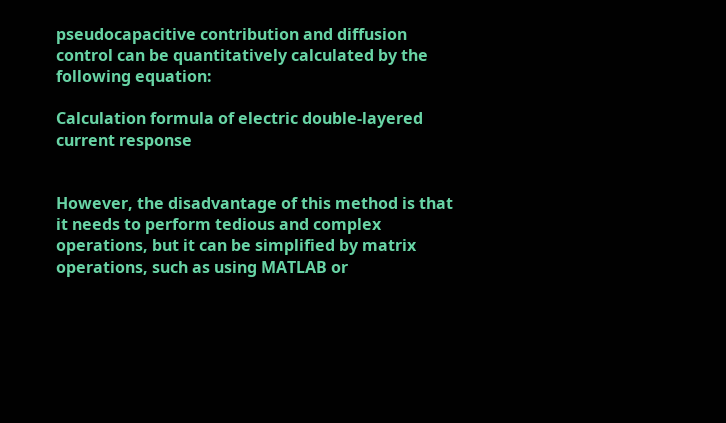pseudocapacitive contribution and diffusion control can be quantitatively calculated by the following equation:

Calculation formula of electric double-layered current response


However, the disadvantage of this method is that it needs to perform tedious and complex operations, but it can be simplified by matrix operations, such as using MATLAB or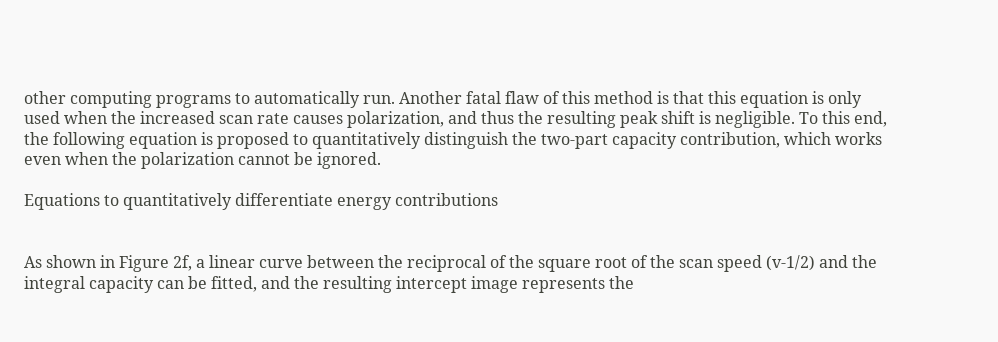other computing programs to automatically run. Another fatal flaw of this method is that this equation is only used when the increased scan rate causes polarization, and thus the resulting peak shift is negligible. To this end, the following equation is proposed to quantitatively distinguish the two-part capacity contribution, which works even when the polarization cannot be ignored.

Equations to quantitatively differentiate energy contributions


As shown in Figure 2f, a linear curve between the reciprocal of the square root of the scan speed (v-1/2) and the integral capacity can be fitted, and the resulting intercept image represents the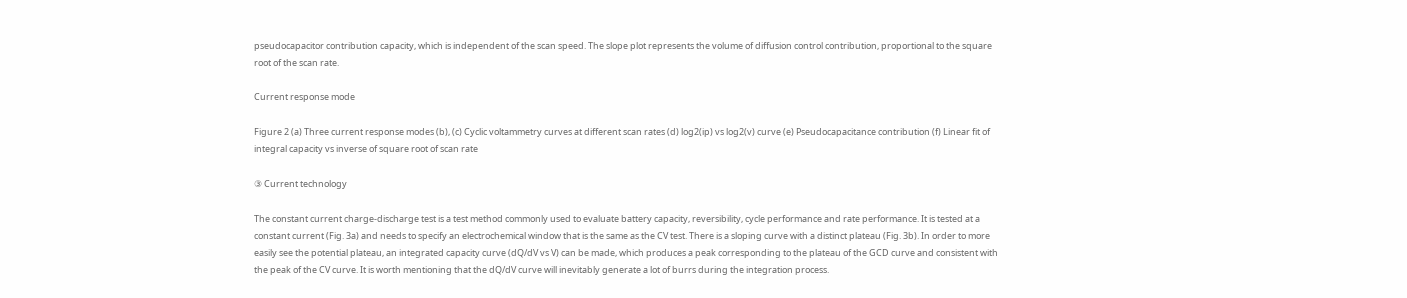pseudocapacitor contribution capacity, which is independent of the scan speed. The slope plot represents the volume of diffusion control contribution, proportional to the square root of the scan rate.

Current response mode

Figure 2 (a) Three current response modes (b), (c) Cyclic voltammetry curves at different scan rates (d) log2(ip) vs log2(v) curve (e) Pseudocapacitance contribution (f) Linear fit of integral capacity vs inverse of square root of scan rate

③ Current technology

The constant current charge-discharge test is a test method commonly used to evaluate battery capacity, reversibility, cycle performance and rate performance. It is tested at a constant current (Fig. 3a) and needs to specify an electrochemical window that is the same as the CV test. There is a sloping curve with a distinct plateau (Fig. 3b). In order to more easily see the potential plateau, an integrated capacity curve (dQ/dV vs V) can be made, which produces a peak corresponding to the plateau of the GCD curve and consistent with the peak of the CV curve. It is worth mentioning that the dQ/dV curve will inevitably generate a lot of burrs during the integration process.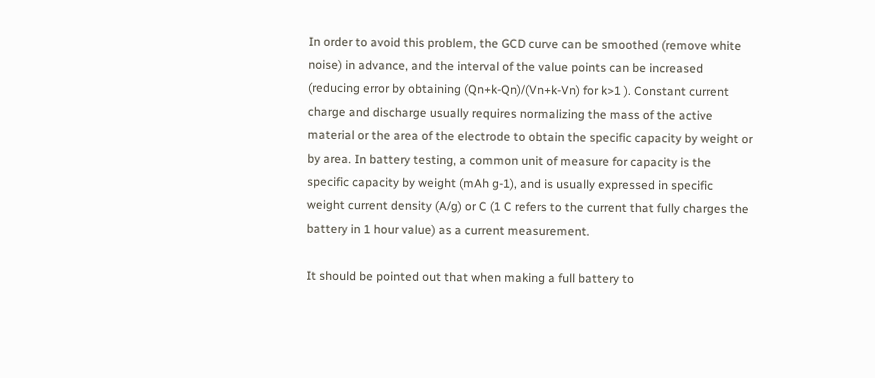In order to avoid this problem, the GCD curve can be smoothed (remove white noise) in advance, and the interval of the value points can be increased (reducing error by obtaining (Qn+k-Qn)/(Vn+k-Vn) for k>1 ). Constant current charge and discharge usually requires normalizing the mass of the active material or the area of the electrode to obtain the specific capacity by weight or by area. In battery testing, a common unit of measure for capacity is the specific capacity by weight (mAh g-1), and is usually expressed in specific weight current density (A/g) or C (1 C refers to the current that fully charges the battery in 1 hour value) as a current measurement.

It should be pointed out that when making a full battery to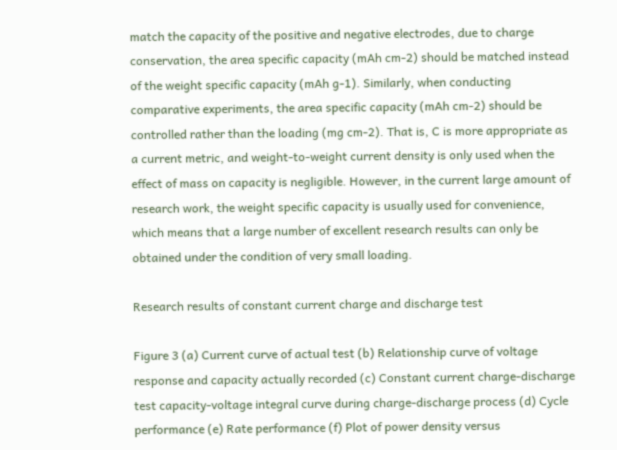match the capacity of the positive and negative electrodes, due to charge conservation, the area specific capacity (mAh cm-2) should be matched instead of the weight specific capacity (mAh g-1). Similarly, when conducting comparative experiments, the area specific capacity (mAh cm-2) should be controlled rather than the loading (mg cm-2). That is, C is more appropriate as a current metric, and weight-to-weight current density is only used when the effect of mass on capacity is negligible. However, in the current large amount of research work, the weight specific capacity is usually used for convenience, which means that a large number of excellent research results can only be obtained under the condition of very small loading.

Research results of constant current charge and discharge test

Figure 3 (a) Current curve of actual test (b) Relationship curve of voltage response and capacity actually recorded (c) Constant current charge-discharge test capacity-voltage integral curve during charge-discharge process (d) Cycle performance (e) Rate performance (f) Plot of power density versus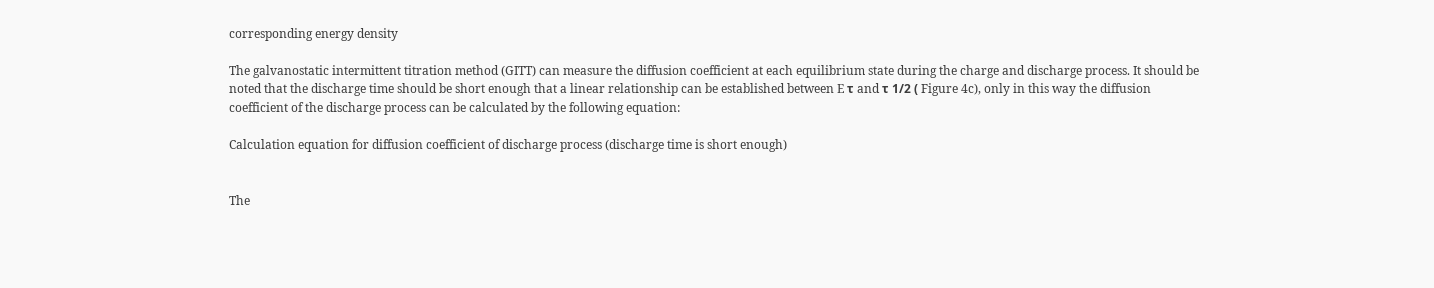corresponding energy density

The galvanostatic intermittent titration method (GITT) can measure the diffusion coefficient at each equilibrium state during the charge and discharge process. It should be noted that the discharge time should be short enough that a linear relationship can be established between E τ and τ 1/2 ( Figure 4c), only in this way the diffusion coefficient of the discharge process can be calculated by the following equation:

Calculation equation for diffusion coefficient of discharge process (discharge time is short enough)


The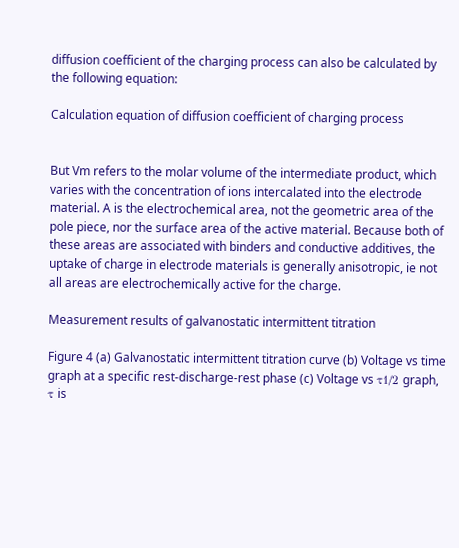diffusion coefficient of the charging process can also be calculated by the following equation:

Calculation equation of diffusion coefficient of charging process


But Vm refers to the molar volume of the intermediate product, which varies with the concentration of ions intercalated into the electrode material. A is the electrochemical area, not the geometric area of the pole piece, nor the surface area of the active material. Because both of these areas are associated with binders and conductive additives, the uptake of charge in electrode materials is generally anisotropic, ie not all areas are electrochemically active for the charge.

Measurement results of galvanostatic intermittent titration

Figure 4 (a) Galvanostatic intermittent titration curve (b) Voltage vs time graph at a specific rest-discharge-rest phase (c) Voltage vs τ1/2 graph, τ is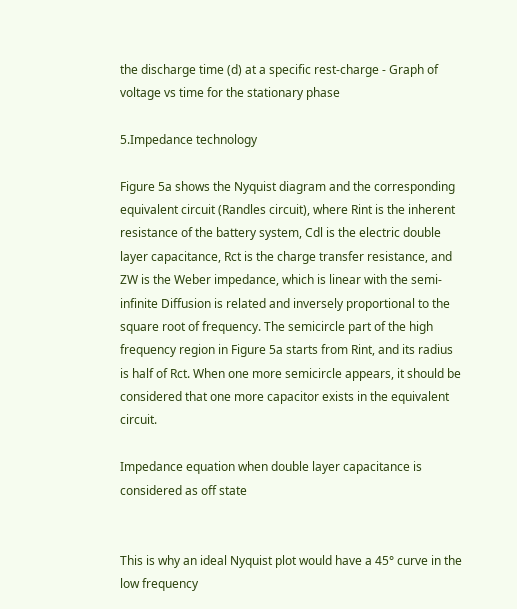the discharge time (d) at a specific rest-charge - Graph of voltage vs time for the stationary phase

5.Impedance technology

Figure 5a shows the Nyquist diagram and the corresponding equivalent circuit (Randles circuit), where Rint is the inherent resistance of the battery system, Cdl is the electric double layer capacitance, Rct is the charge transfer resistance, and ZW is the Weber impedance, which is linear with the semi-infinite Diffusion is related and inversely proportional to the square root of frequency. The semicircle part of the high frequency region in Figure 5a starts from Rint, and its radius is half of Rct. When one more semicircle appears, it should be considered that one more capacitor exists in the equivalent circuit.

Impedance equation when double layer capacitance is considered as off state


This is why an ideal Nyquist plot would have a 45° curve in the low frequency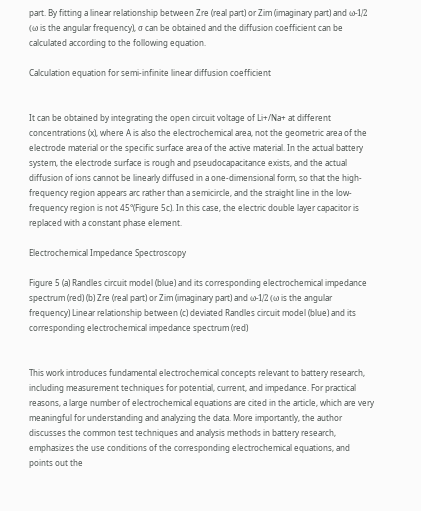part. By fitting a linear relationship between Zre (real part) or Zim (imaginary part) and ω-1/2 (ω is the angular frequency), σ can be obtained and the diffusion coefficient can be calculated according to the following equation.

Calculation equation for semi-infinite linear diffusion coefficient


It can be obtained by integrating the open circuit voltage of Li+/Na+ at different concentrations (x), where A is also the electrochemical area, not the geometric area of the electrode material or the specific surface area of the active material. In the actual battery system, the electrode surface is rough and pseudocapacitance exists, and the actual diffusion of ions cannot be linearly diffused in a one-dimensional form, so that the high-frequency region appears arc rather than a semicircle, and the straight line in the low-frequency region is not 45°(Figure 5c). In this case, the electric double layer capacitor is replaced with a constant phase element.

Electrochemical Impedance Spectroscopy

Figure 5 (a) Randles circuit model (blue) and its corresponding electrochemical impedance spectrum (red) (b) Zre (real part) or Zim (imaginary part) and ω-1/2 (ω is the angular frequency) Linear relationship between (c) deviated Randles circuit model (blue) and its corresponding electrochemical impedance spectrum (red)


This work introduces fundamental electrochemical concepts relevant to battery research, including measurement techniques for potential, current, and impedance. For practical reasons, a large number of electrochemical equations are cited in the article, which are very meaningful for understanding and analyzing the data. More importantly, the author discusses the common test techniques and analysis methods in battery research, emphasizes the use conditions of the corresponding electrochemical equations, and points out the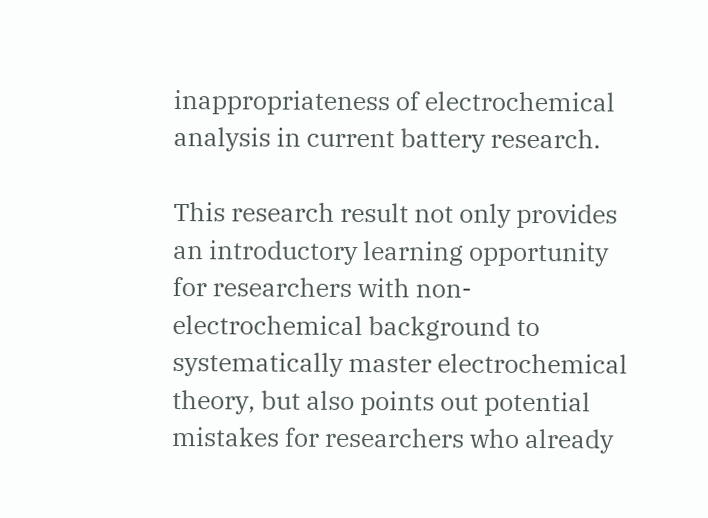inappropriateness of electrochemical analysis in current battery research.

This research result not only provides an introductory learning opportunity for researchers with non-electrochemical background to systematically master electrochemical theory, but also points out potential mistakes for researchers who already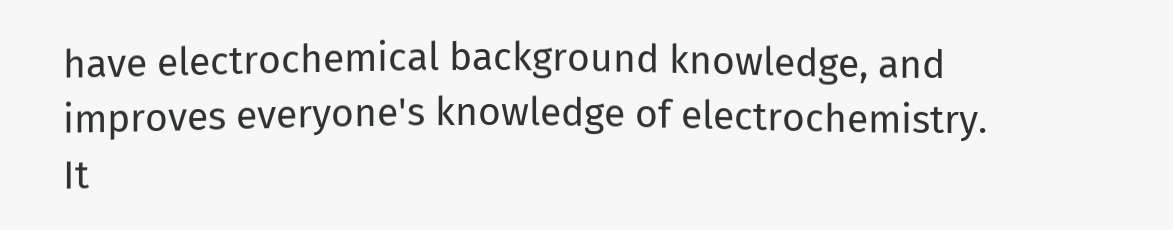have electrochemical background knowledge, and improves everyone's knowledge of electrochemistry. It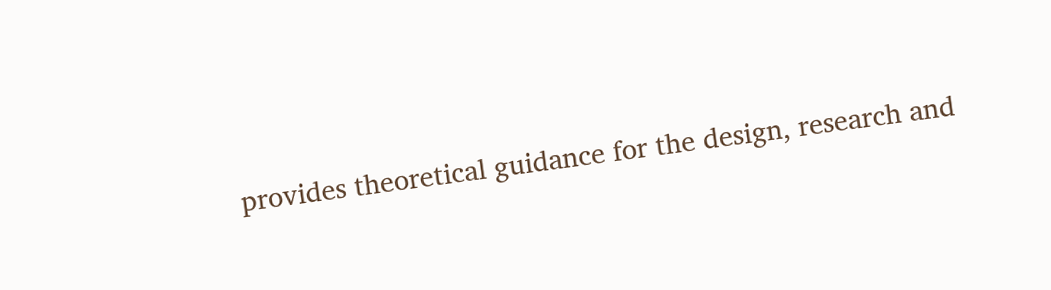provides theoretical guidance for the design, research and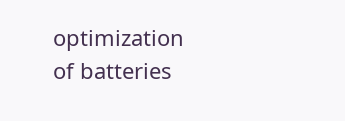optimization of batteries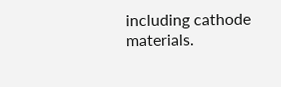including cathode materials.